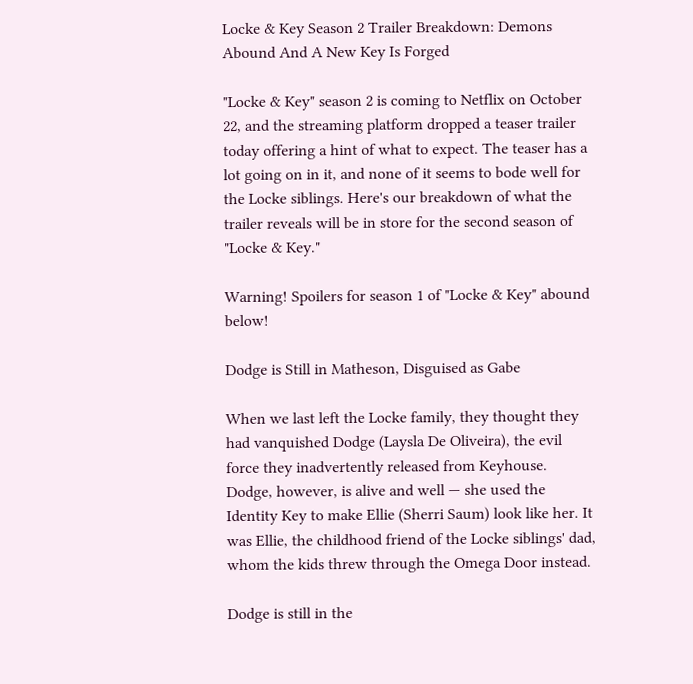Locke & Key Season 2 Trailer Breakdown: Demons Abound And A New Key Is Forged

"Locke & Key" season 2 is coming to Netflix on October 22, and the streaming platform dropped a teaser trailer today offering a hint of what to expect. The teaser has a lot going on in it, and none of it seems to bode well for the Locke siblings. Here's our breakdown of what the trailer reveals will be in store for the second season of "Locke & Key."

Warning! Spoilers for season 1 of "Locke & Key" abound below!

Dodge is Still in Matheson, Disguised as Gabe

When we last left the Locke family, they thought they had vanquished Dodge (Laysla De Oliveira), the evil force they inadvertently released from Keyhouse. Dodge, however, is alive and well — she used the Identity Key to make Ellie (Sherri Saum) look like her. It was Ellie, the childhood friend of the Locke siblings' dad, whom the kids threw through the Omega Door instead.

Dodge is still in the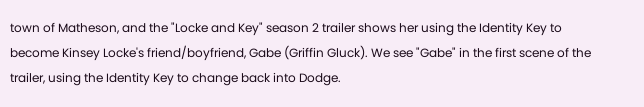town of Matheson, and the "Locke and Key" season 2 trailer shows her using the Identity Key to become Kinsey Locke's friend/boyfriend, Gabe (Griffin Gluck). We see "Gabe" in the first scene of the trailer, using the Identity Key to change back into Dodge.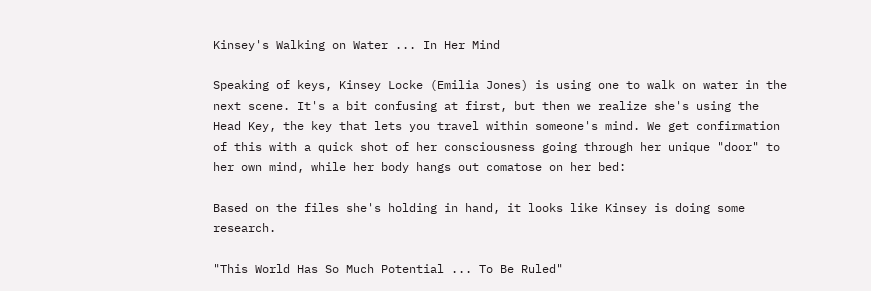Kinsey's Walking on Water ... In Her Mind

Speaking of keys, Kinsey Locke (Emilia Jones) is using one to walk on water in the next scene. It's a bit confusing at first, but then we realize she's using the Head Key, the key that lets you travel within someone's mind. We get confirmation of this with a quick shot of her consciousness going through her unique "door" to her own mind, while her body hangs out comatose on her bed:

Based on the files she's holding in hand, it looks like Kinsey is doing some research.

"This World Has So Much Potential ... To Be Ruled"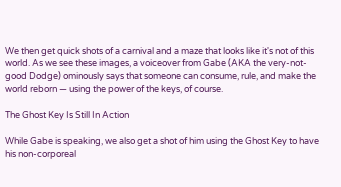We then get quick shots of a carnival and a maze that looks like it's not of this world. As we see these images, a voiceover from Gabe (AKA the very-not-good Dodge) ominously says that someone can consume, rule, and make the world reborn — using the power of the keys, of course.

The Ghost Key Is Still In Action

While Gabe is speaking, we also get a shot of him using the Ghost Key to have his non-corporeal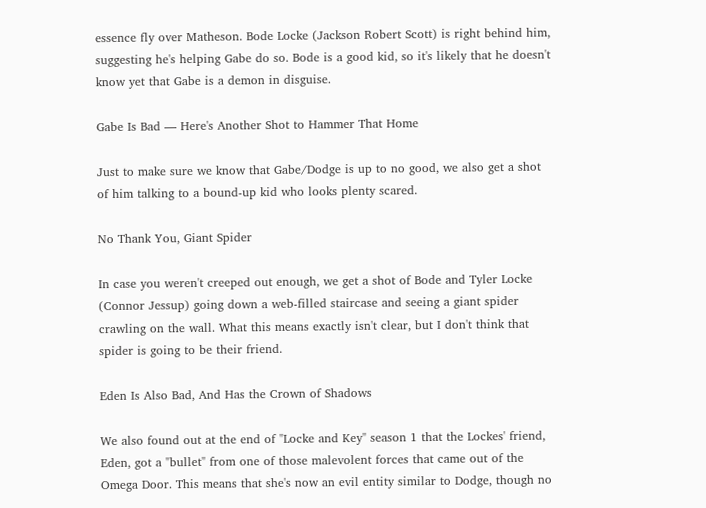essence fly over Matheson. Bode Locke (Jackson Robert Scott) is right behind him, suggesting he's helping Gabe do so. Bode is a good kid, so it's likely that he doesn't know yet that Gabe is a demon in disguise.

Gabe Is Bad — Here's Another Shot to Hammer That Home

Just to make sure we know that Gabe/Dodge is up to no good, we also get a shot of him talking to a bound-up kid who looks plenty scared.

No Thank You, Giant Spider

In case you weren't creeped out enough, we get a shot of Bode and Tyler Locke (Connor Jessup) going down a web-filled staircase and seeing a giant spider crawling on the wall. What this means exactly isn't clear, but I don't think that spider is going to be their friend.

Eden Is Also Bad, And Has the Crown of Shadows

We also found out at the end of "Locke and Key" season 1 that the Lockes' friend, Eden, got a "bullet" from one of those malevolent forces that came out of the Omega Door. This means that she's now an evil entity similar to Dodge, though no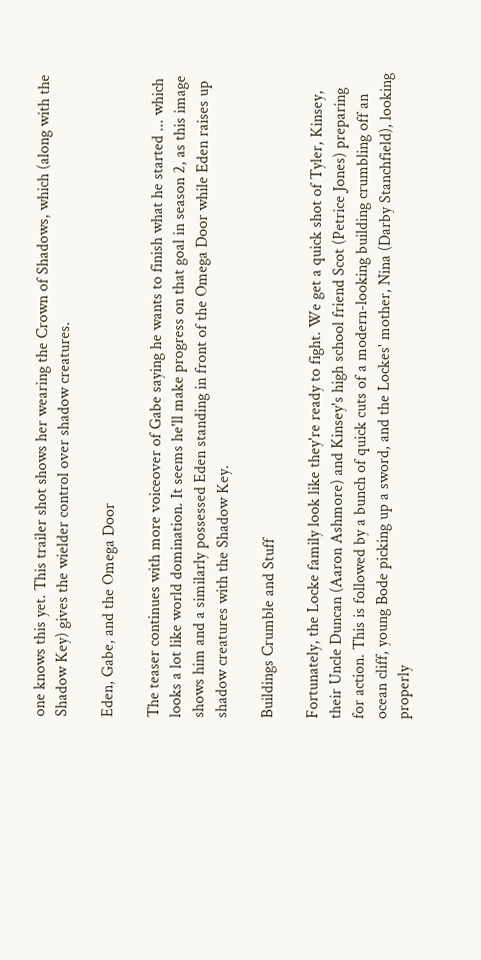one knows this yet. This trailer shot shows her wearing the Crown of Shadows, which (along with the Shadow Key) gives the wielder control over shadow creatures.

Eden, Gabe, and the Omega Door

The teaser continues with more voiceover of Gabe saying he wants to finish what he started ... which looks a lot like world domination. It seems he'll make progress on that goal in season 2, as this image shows him and a similarly possessed Eden standing in front of the Omega Door while Eden raises up shadow creatures with the Shadow Key.

Buildings Crumble and Stuff

Fortunately, the Locke family look like they're ready to fight. We get a quick shot of Tyler, Kinsey, their Uncle Duncan (Aaron Ashmore) and Kinsey's high school friend Scot (Petrice Jones) preparing for action. This is followed by a bunch of quick cuts of a modern-looking building crumbling off an ocean cliff, young Bode picking up a sword, and the Lockes' mother, Nina (Darby Stanchfield), looking properly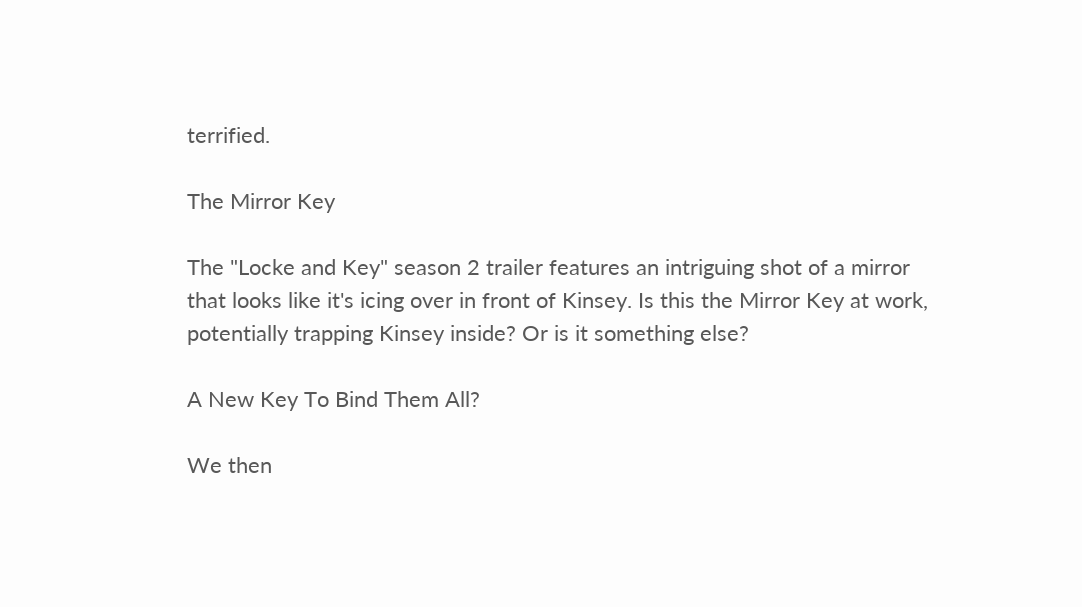terrified.

The Mirror Key

The "Locke and Key" season 2 trailer features an intriguing shot of a mirror that looks like it's icing over in front of Kinsey. Is this the Mirror Key at work, potentially trapping Kinsey inside? Or is it something else?

A New Key To Bind Them All?

We then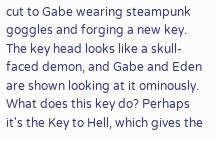cut to Gabe wearing steampunk goggles and forging a new key. The key head looks like a skull-faced demon, and Gabe and Eden are shown looking at it ominously. What does this key do? Perhaps it's the Key to Hell, which gives the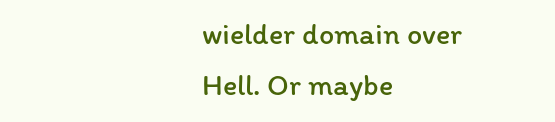wielder domain over Hell. Or maybe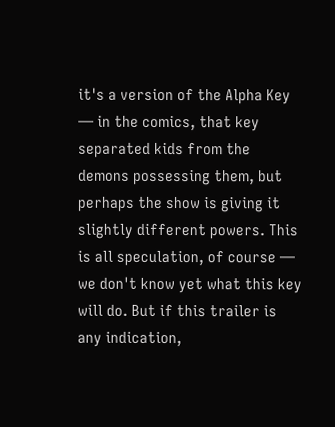it's a version of the Alpha Key — in the comics, that key separated kids from the demons possessing them, but perhaps the show is giving it slightly different powers. This is all speculation, of course — we don't know yet what this key will do. But if this trailer is any indication,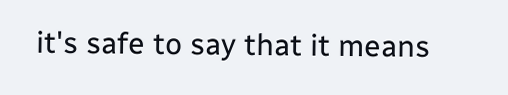it's safe to say that it means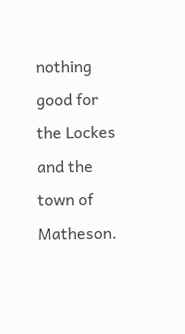nothing good for the Lockes and the town of Matheson.